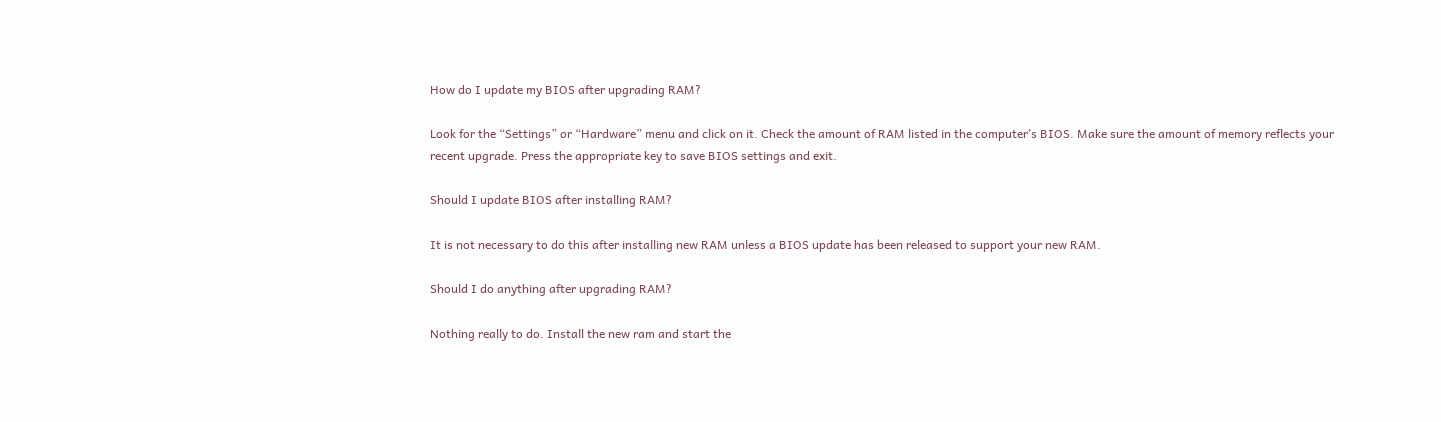How do I update my BIOS after upgrading RAM?

Look for the “Settings” or “Hardware” menu and click on it. Check the amount of RAM listed in the computer’s BIOS. Make sure the amount of memory reflects your recent upgrade. Press the appropriate key to save BIOS settings and exit.

Should I update BIOS after installing RAM?

It is not necessary to do this after installing new RAM unless a BIOS update has been released to support your new RAM.

Should I do anything after upgrading RAM?

Nothing really to do. Install the new ram and start the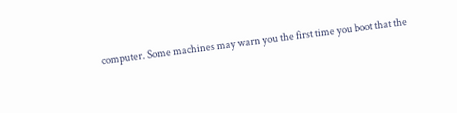computer. Some machines may warn you the first time you boot that the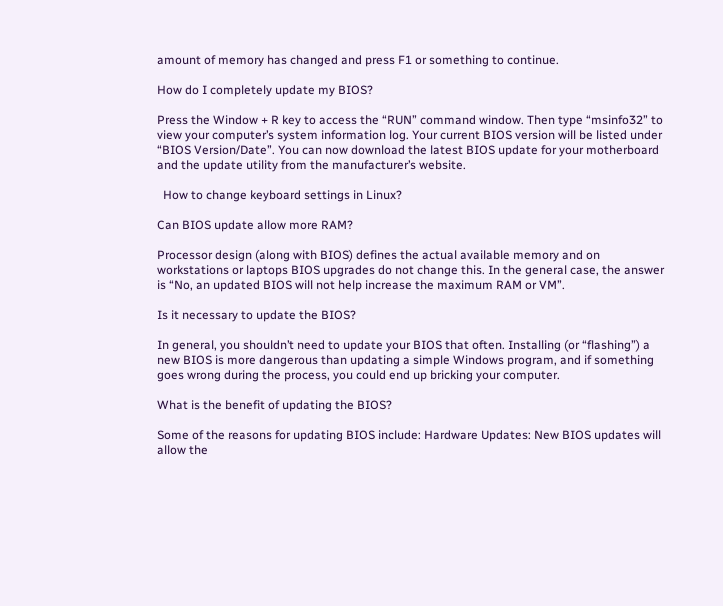amount of memory has changed and press F1 or something to continue.

How do I completely update my BIOS?

Press the Window + R key to access the “RUN” command window. Then type “msinfo32” to view your computer’s system information log. Your current BIOS version will be listed under “BIOS Version/Date”. You can now download the latest BIOS update for your motherboard and the update utility from the manufacturer’s website.

  How to change keyboard settings in Linux?

Can BIOS update allow more RAM?

Processor design (along with BIOS) defines the actual available memory and on workstations or laptops BIOS upgrades do not change this. In the general case, the answer is “No, an updated BIOS will not help increase the maximum RAM or VM”.

Is it necessary to update the BIOS?

In general, you shouldn’t need to update your BIOS that often. Installing (or “flashing”) a new BIOS is more dangerous than updating a simple Windows program, and if something goes wrong during the process, you could end up bricking your computer.

What is the benefit of updating the BIOS?

Some of the reasons for updating BIOS include: Hardware Updates: New BIOS updates will allow the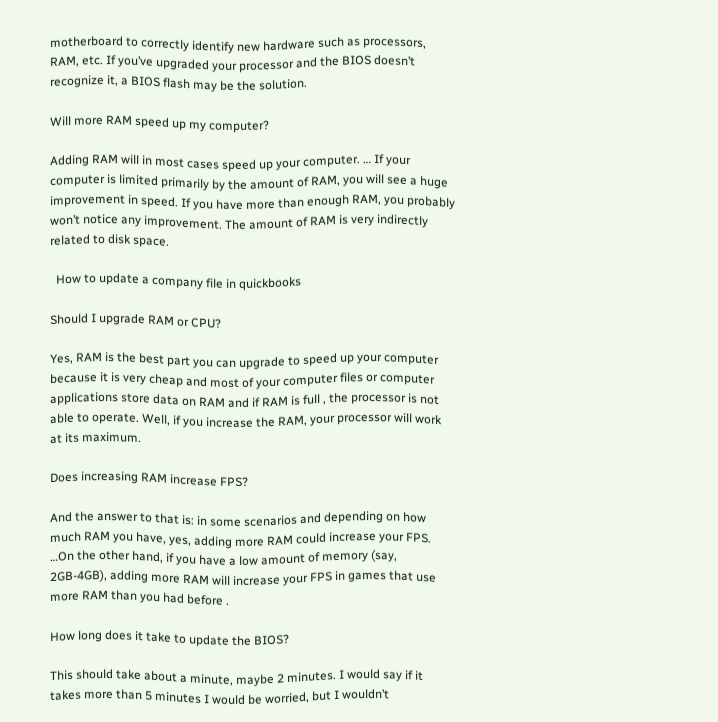motherboard to correctly identify new hardware such as processors, RAM, etc. If you’ve upgraded your processor and the BIOS doesn’t recognize it, a BIOS flash may be the solution.

Will more RAM speed up my computer?

Adding RAM will in most cases speed up your computer. … If your computer is limited primarily by the amount of RAM, you will see a huge improvement in speed. If you have more than enough RAM, you probably won’t notice any improvement. The amount of RAM is very indirectly related to disk space.

  How to update a company file in quickbooks

Should I upgrade RAM or CPU?

Yes, RAM is the best part you can upgrade to speed up your computer because it is very cheap and most of your computer files or computer applications store data on RAM and if RAM is full , the processor is not able to operate. Well, if you increase the RAM, your processor will work at its maximum.

Does increasing RAM increase FPS?

And the answer to that is: in some scenarios and depending on how much RAM you have, yes, adding more RAM could increase your FPS. …On the other hand, if you have a low amount of memory (say, 2GB-4GB), adding more RAM will increase your FPS in games that use more RAM than you had before .

How long does it take to update the BIOS?

This should take about a minute, maybe 2 minutes. I would say if it takes more than 5 minutes I would be worried, but I wouldn’t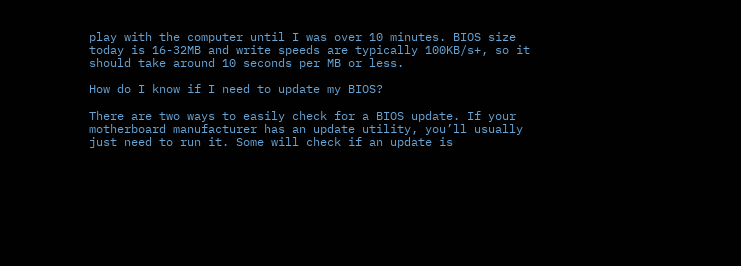play with the computer until I was over 10 minutes. BIOS size today is 16-32MB and write speeds are typically 100KB/s+, so it should take around 10 seconds per MB or less.

How do I know if I need to update my BIOS?

There are two ways to easily check for a BIOS update. If your motherboard manufacturer has an update utility, you’ll usually just need to run it. Some will check if an update is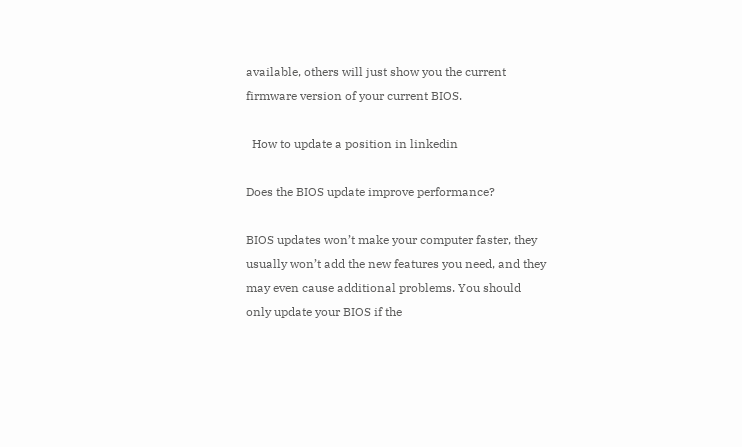available, others will just show you the current firmware version of your current BIOS.

  How to update a position in linkedin

Does the BIOS update improve performance?

BIOS updates won’t make your computer faster, they usually won’t add the new features you need, and they may even cause additional problems. You should only update your BIOS if the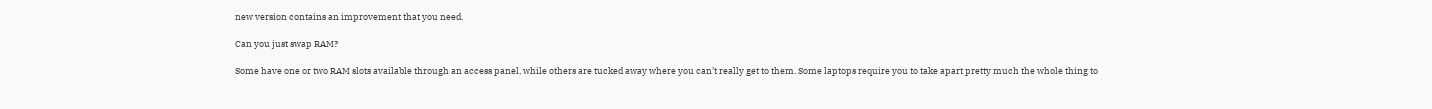new version contains an improvement that you need.

Can you just swap RAM?

Some have one or two RAM slots available through an access panel, while others are tucked away where you can’t really get to them. Some laptops require you to take apart pretty much the whole thing to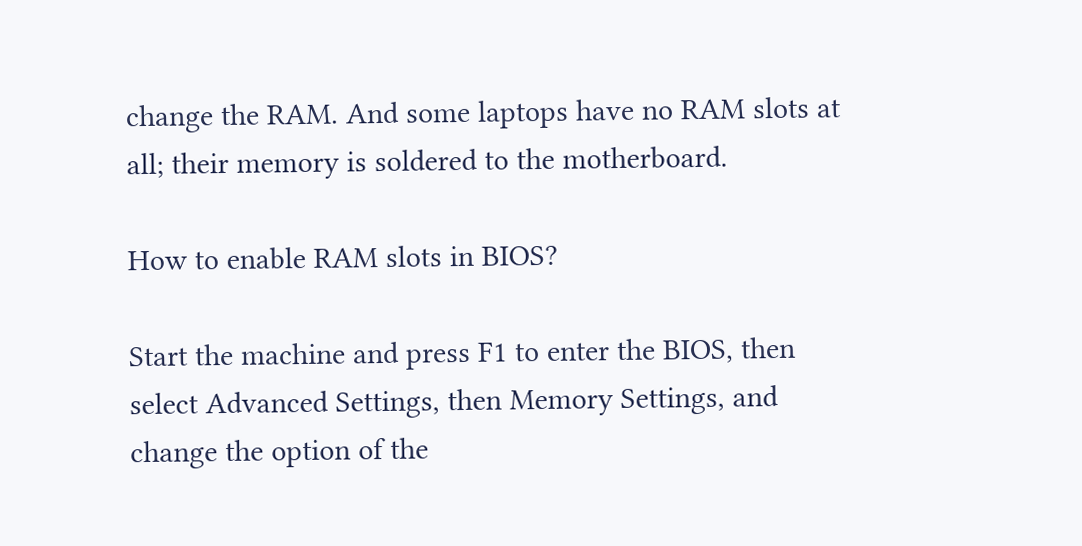change the RAM. And some laptops have no RAM slots at all; their memory is soldered to the motherboard.

How to enable RAM slots in BIOS?

Start the machine and press F1 to enter the BIOS, then select Advanced Settings, then Memory Settings, and change the option of the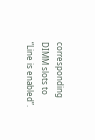corresponding DIMM slots to “Line is enabled”.